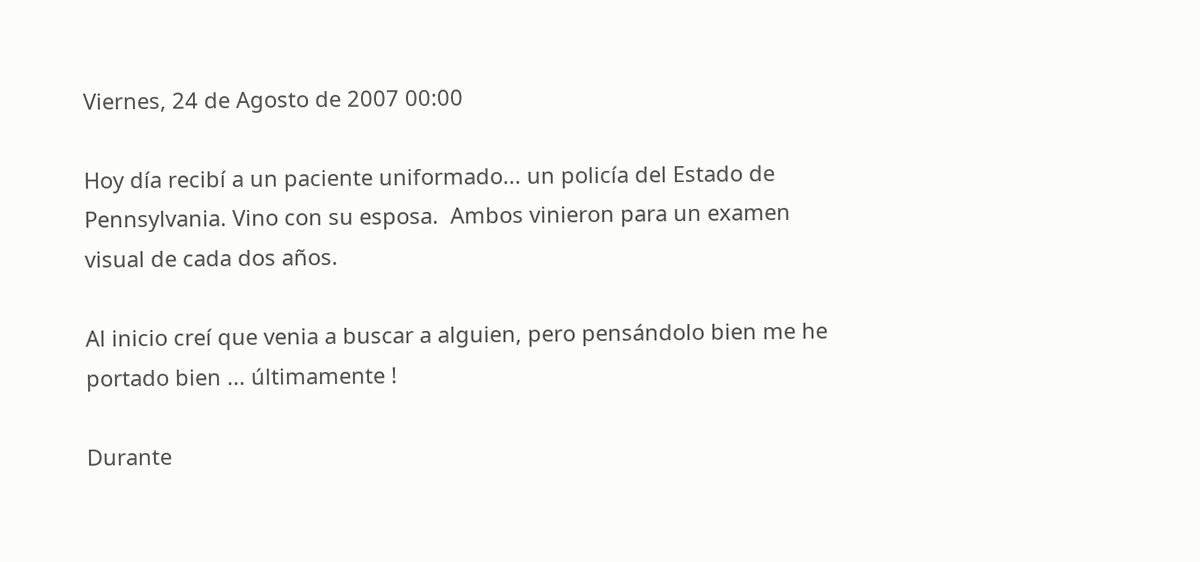Viernes, 24 de Agosto de 2007 00:00

Hoy día recibí a un paciente uniformado... un policía del Estado de Pennsylvania. Vino con su esposa.  Ambos vinieron para un examen visual de cada dos años.

Al inicio creí que venia a buscar a alguien, pero pensándolo bien me he portado bien ... últimamente !

Durante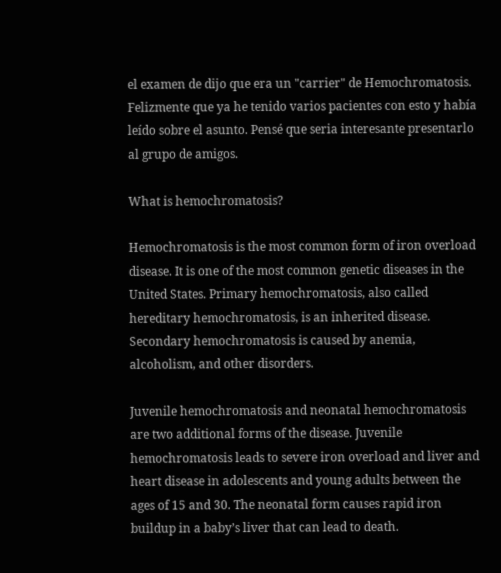el examen de dijo que era un "carrier" de Hemochromatosis.  Felizmente que ya he tenido varios pacientes con esto y había leído sobre el asunto. Pensé que seria interesante presentarlo al grupo de amigos.

What is hemochromatosis?

Hemochromatosis is the most common form of iron overload disease. It is one of the most common genetic diseases in the United States. Primary hemochromatosis, also called hereditary hemochromatosis, is an inherited disease. Secondary hemochromatosis is caused by anemia, alcoholism, and other disorders.

Juvenile hemochromatosis and neonatal hemochromatosis are two additional forms of the disease. Juvenile hemochromatosis leads to severe iron overload and liver and heart disease in adolescents and young adults between the ages of 15 and 30. The neonatal form causes rapid iron buildup in a baby’s liver that can lead to death.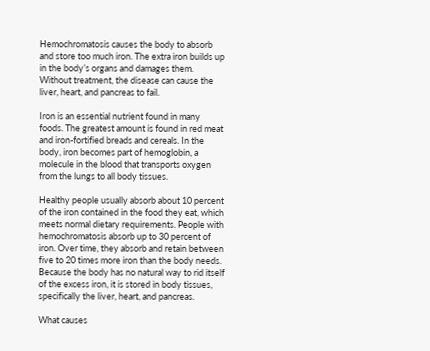Hemochromatosis causes the body to absorb and store too much iron. The extra iron builds up in the body’s organs and damages them. Without treatment, the disease can cause the liver, heart, and pancreas to fail.

Iron is an essential nutrient found in many foods. The greatest amount is found in red meat and iron-fortified breads and cereals. In the body, iron becomes part of hemoglobin, a molecule in the blood that transports oxygen from the lungs to all body tissues.

Healthy people usually absorb about 10 percent of the iron contained in the food they eat, which meets normal dietary requirements. People with hemochromatosis absorb up to 30 percent of iron. Over time, they absorb and retain between five to 20 times more iron than the body needs.
Because the body has no natural way to rid itself of the excess iron, it is stored in body tissues, specifically the liver, heart, and pancreas.

What causes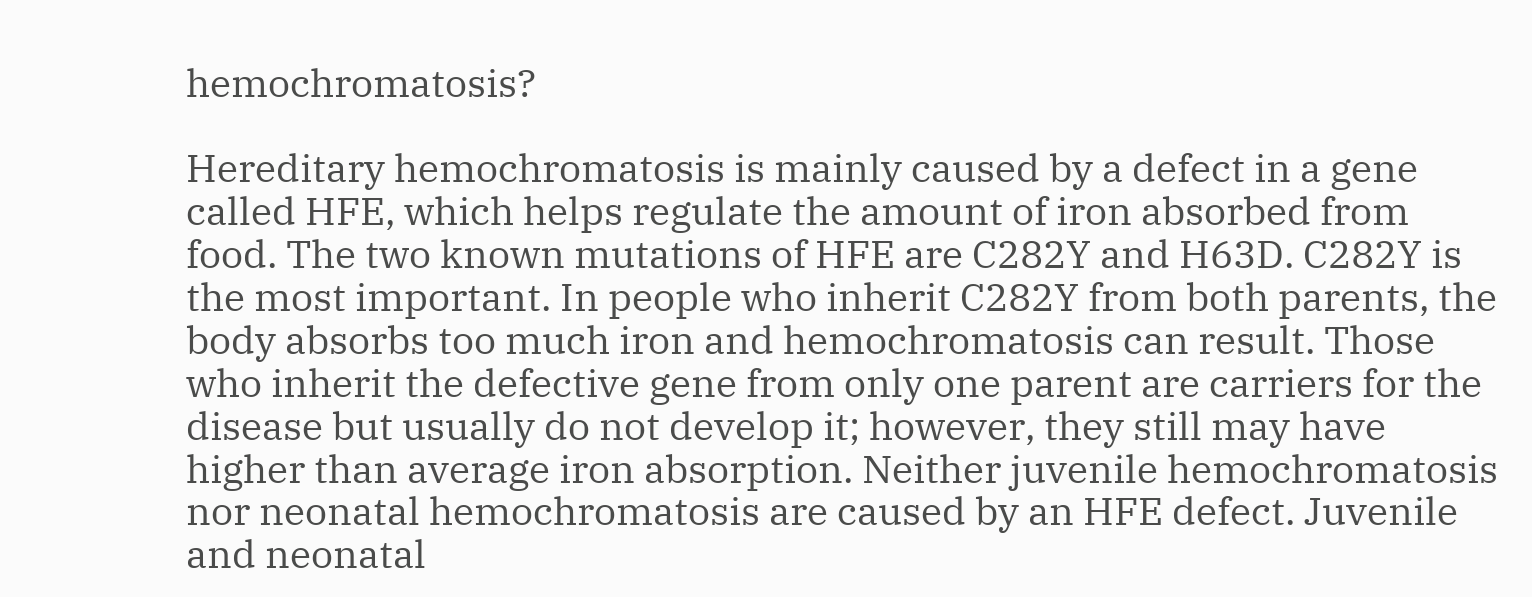hemochromatosis?

Hereditary hemochromatosis is mainly caused by a defect in a gene called HFE, which helps regulate the amount of iron absorbed from food. The two known mutations of HFE are C282Y and H63D. C282Y is the most important. In people who inherit C282Y from both parents, the body absorbs too much iron and hemochromatosis can result. Those who inherit the defective gene from only one parent are carriers for the disease but usually do not develop it; however, they still may have higher than average iron absorption. Neither juvenile hemochromatosis nor neonatal hemochromatosis are caused by an HFE defect. Juvenile and neonatal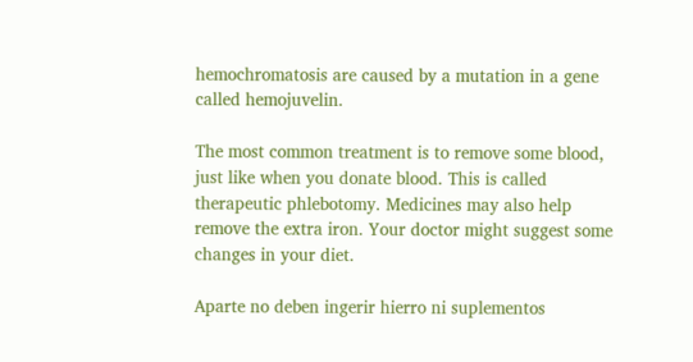hemochromatosis are caused by a mutation in a gene called hemojuvelin.

The most common treatment is to remove some blood, just like when you donate blood. This is called therapeutic phlebotomy. Medicines may also help remove the extra iron. Your doctor might suggest some changes in your diet.

Aparte no deben ingerir hierro ni suplementos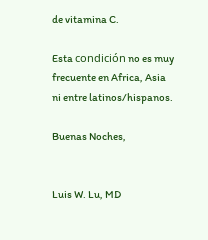de vitamina C.

Esta condición no es muy frecuente en Africa, Asia ni entre latinos/hispanos.

Buenas Noches,


Luis W. Lu, MD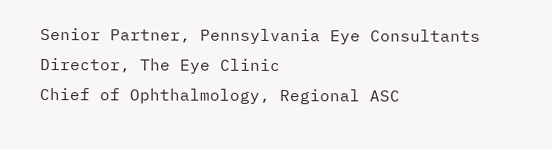Senior Partner, Pennsylvania Eye Consultants
Director, The Eye Clinic
Chief of Ophthalmology, Regional ASC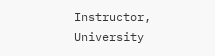Instructor, University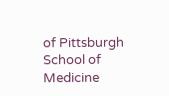of Pittsburgh School of Medicine